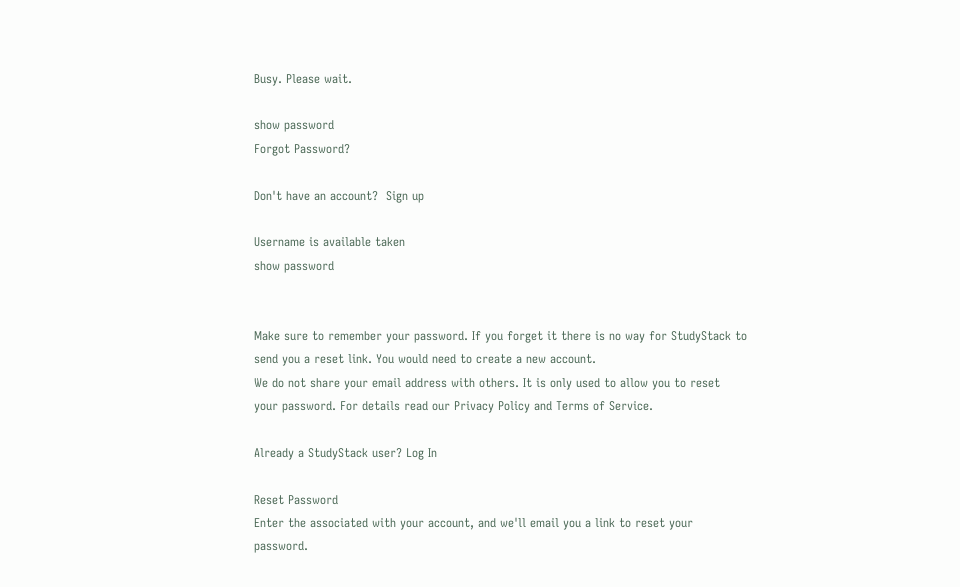Busy. Please wait.

show password
Forgot Password?

Don't have an account?  Sign up

Username is available taken
show password


Make sure to remember your password. If you forget it there is no way for StudyStack to send you a reset link. You would need to create a new account.
We do not share your email address with others. It is only used to allow you to reset your password. For details read our Privacy Policy and Terms of Service.

Already a StudyStack user? Log In

Reset Password
Enter the associated with your account, and we'll email you a link to reset your password.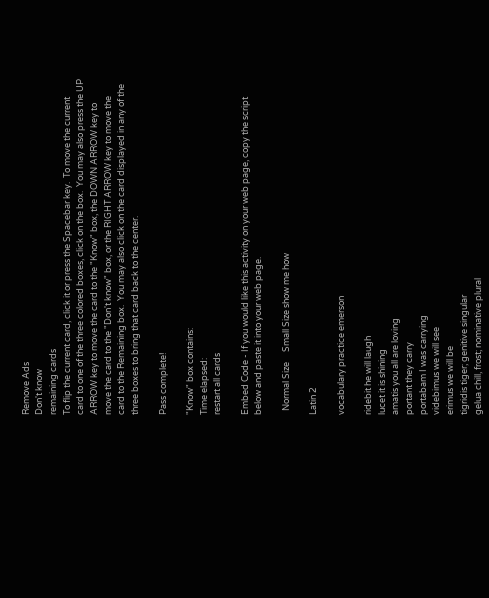Remove Ads
Don't know
remaining cards
To flip the current card, click it or press the Spacebar key.  To move the current card to one of the three colored boxes, click on the box.  You may also press the UP ARROW key to move the card to the "Know" box, the DOWN ARROW key to move the card to the "Don't know" box, or the RIGHT ARROW key to move the card to the Remaining box.  You may also click on the card displayed in any of the three boxes to bring that card back to the center.

Pass complete!

"Know" box contains:
Time elapsed:
restart all cards

Embed Code - If you would like this activity on your web page, copy the script below and paste it into your web page.

  Normal Size     Small Size show me how

Latin 2

vocabulary practice emerson

ridebit he will laugh
lucet it is shining
amatis you all are loving
portant they carry
portabam I was carrying
videbimus we will see
erimus we will be
tigridis tiger; genitive singular
gelua chill, frost; nominative plural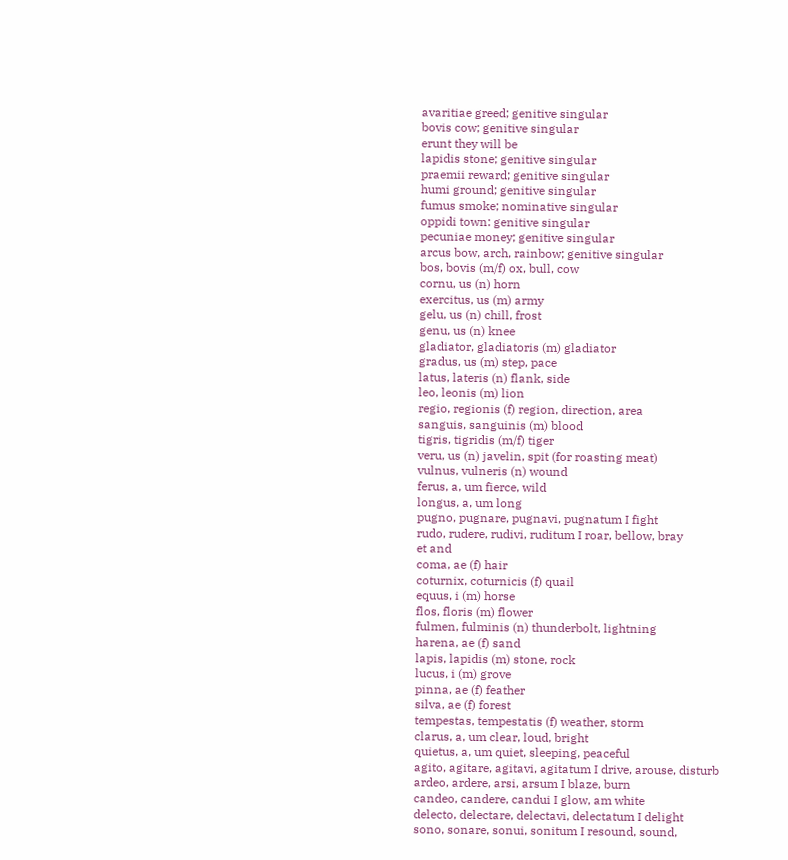avaritiae greed; genitive singular
bovis cow; genitive singular
erunt they will be
lapidis stone; genitive singular
praemii reward; genitive singular
humi ground; genitive singular
fumus smoke; nominative singular
oppidi town: genitive singular
pecuniae money; genitive singular
arcus bow, arch, rainbow; genitive singular
bos, bovis (m/f) ox, bull, cow
cornu, us (n) horn
exercitus, us (m) army
gelu, us (n) chill, frost
genu, us (n) knee
gladiator, gladiatoris (m) gladiator
gradus, us (m) step, pace
latus, lateris (n) flank, side
leo, leonis (m) lion
regio, regionis (f) region, direction, area
sanguis, sanguinis (m) blood
tigris, tigridis (m/f) tiger
veru, us (n) javelin, spit (for roasting meat)
vulnus, vulneris (n) wound
ferus, a, um fierce, wild
longus, a, um long
pugno, pugnare, pugnavi, pugnatum I fight
rudo, rudere, rudivi, ruditum I roar, bellow, bray
et and
coma, ae (f) hair
coturnix, coturnicis (f) quail
equus, i (m) horse
flos, floris (m) flower
fulmen, fulminis (n) thunderbolt, lightning
harena, ae (f) sand
lapis, lapidis (m) stone, rock
lucus, i (m) grove
pinna, ae (f) feather
silva, ae (f) forest
tempestas, tempestatis (f) weather, storm
clarus, a, um clear, loud, bright
quietus, a, um quiet, sleeping, peaceful
agito, agitare, agitavi, agitatum I drive, arouse, disturb
ardeo, ardere, arsi, arsum I blaze, burn
candeo, candere, candui I glow, am white
delecto, delectare, delectavi, delectatum I delight
sono, sonare, sonui, sonitum I resound, sound,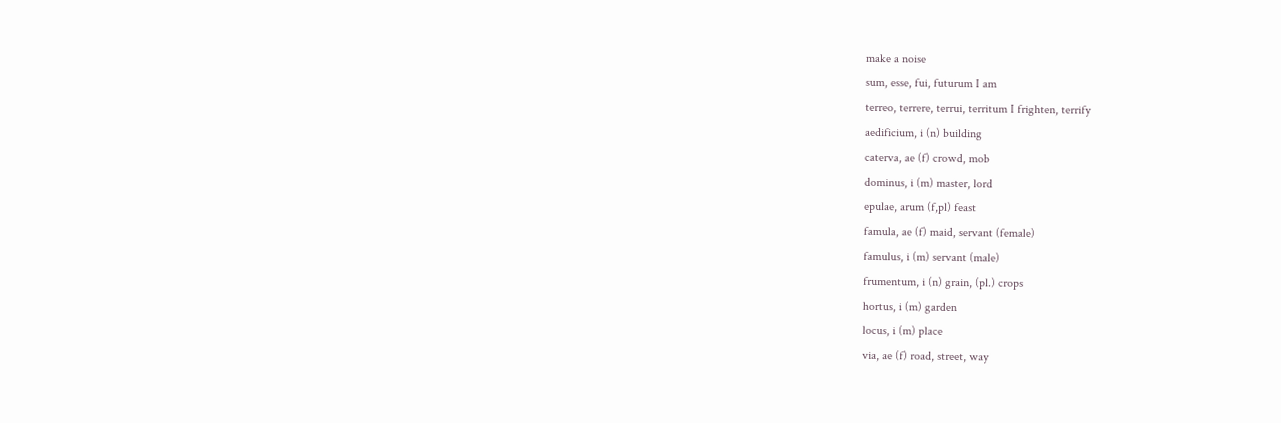make a noise
sum, esse, fui, futurum I am
terreo, terrere, terrui, territum I frighten, terrify
aedificium, i (n) building
caterva, ae (f) crowd, mob
dominus, i (m) master, lord
epulae, arum (f,pl) feast
famula, ae (f) maid, servant (female)
famulus, i (m) servant (male)
frumentum, i (n) grain, (pl.) crops
hortus, i (m) garden
locus, i (m) place
via, ae (f) road, street, way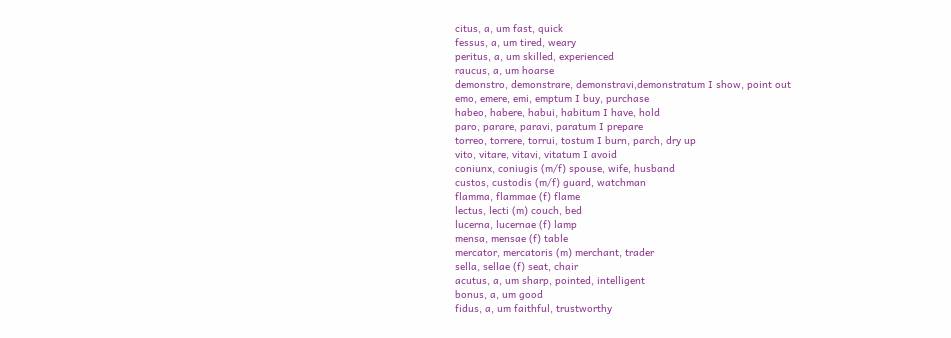citus, a, um fast, quick
fessus, a, um tired, weary
peritus, a, um skilled, experienced
raucus, a, um hoarse
demonstro, demonstrare, demonstravi,demonstratum I show, point out
emo, emere, emi, emptum I buy, purchase
habeo, habere, habui, habitum I have, hold
paro, parare, paravi, paratum I prepare
torreo, torrere, torrui, tostum I burn, parch, dry up
vito, vitare, vitavi, vitatum I avoid
coniunx, coniugis (m/f) spouse, wife, husband
custos, custodis (m/f) guard, watchman
flamma, flammae (f) flame
lectus, lecti (m) couch, bed
lucerna, lucernae (f) lamp
mensa, mensae (f) table
mercator, mercatoris (m) merchant, trader
sella, sellae (f) seat, chair
acutus, a, um sharp, pointed, intelligent
bonus, a, um good
fidus, a, um faithful, trustworthy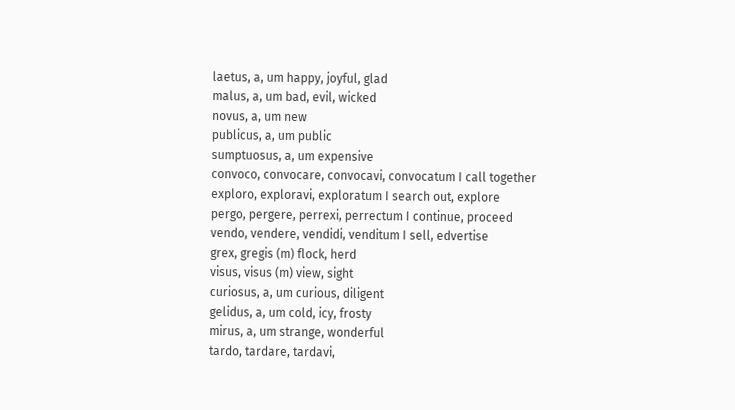laetus, a, um happy, joyful, glad
malus, a, um bad, evil, wicked
novus, a, um new
publicus, a, um public
sumptuosus, a, um expensive
convoco, convocare, convocavi, convocatum I call together
exploro, exploravi, exploratum I search out, explore
pergo, pergere, perrexi, perrectum I continue, proceed
vendo, vendere, vendidi, venditum I sell, edvertise
grex, gregis (m) flock, herd
visus, visus (m) view, sight
curiosus, a, um curious, diligent
gelidus, a, um cold, icy, frosty
mirus, a, um strange, wonderful
tardo, tardare, tardavi,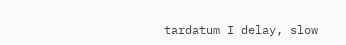tardatum I delay, slow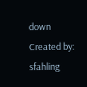down
Created by: sfahling